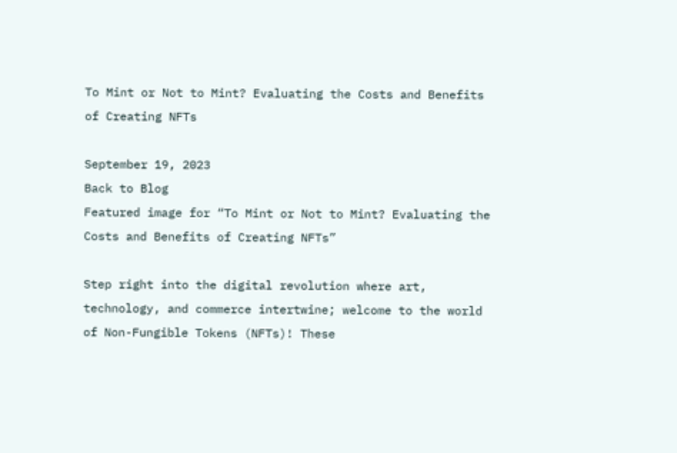To Mint or Not to Mint? Evaluating the Costs and Benefits of Creating NFTs

September 19, 2023
Back to Blog
Featured image for “To Mint or Not to Mint? Evaluating the Costs and Benefits of Creating NFTs”

Step right into the digital revolution where art, technology, and commerce intertwine; welcome to the world of Non-Fungible Tokens (NFTs)! These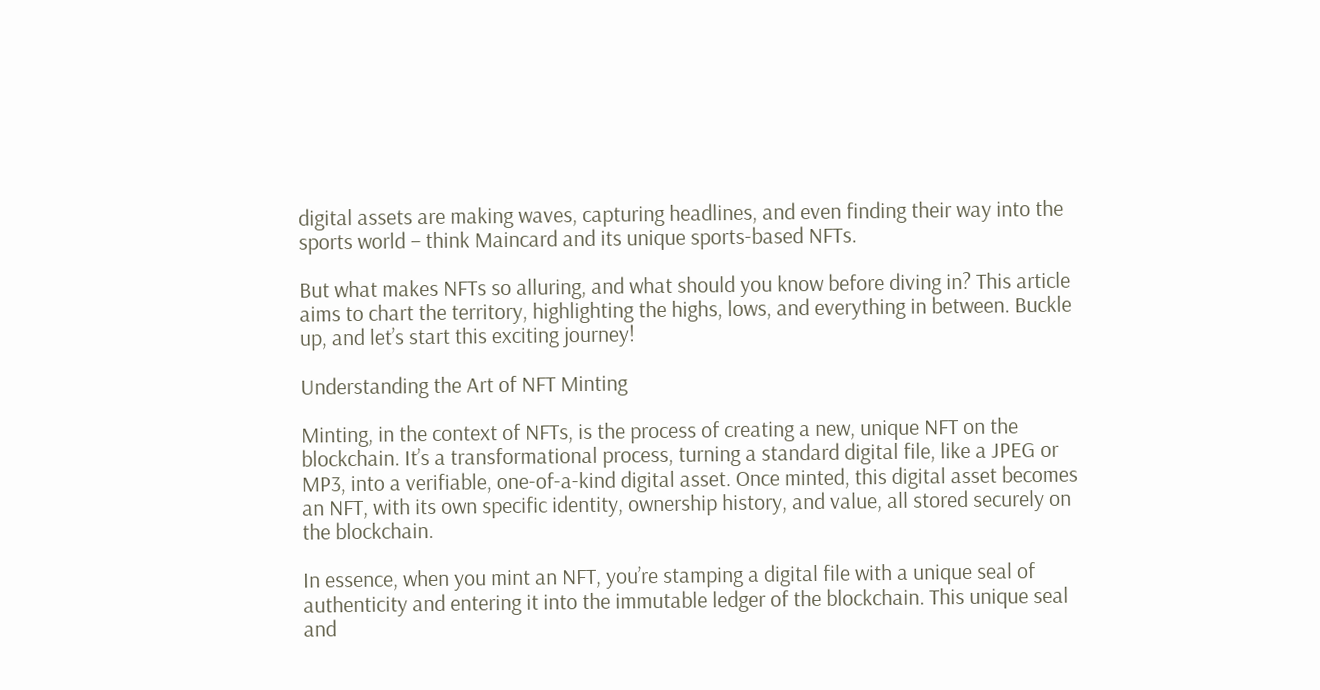digital assets are making waves, capturing headlines, and even finding their way into the sports world – think Maincard and its unique sports-based NFTs.

But what makes NFTs so alluring, and what should you know before diving in? This article aims to chart the territory, highlighting the highs, lows, and everything in between. Buckle up, and let’s start this exciting journey!

Understanding the Art of NFT Minting

Minting, in the context of NFTs, is the process of creating a new, unique NFT on the blockchain. It’s a transformational process, turning a standard digital file, like a JPEG or MP3, into a verifiable, one-of-a-kind digital asset. Once minted, this digital asset becomes an NFT, with its own specific identity, ownership history, and value, all stored securely on the blockchain.

In essence, when you mint an NFT, you’re stamping a digital file with a unique seal of authenticity and entering it into the immutable ledger of the blockchain. This unique seal and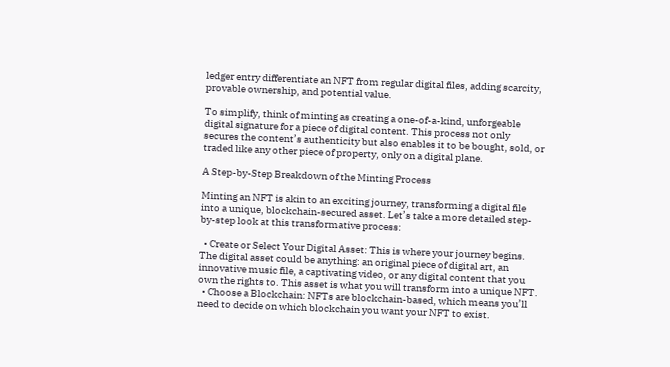ledger entry differentiate an NFT from regular digital files, adding scarcity, provable ownership, and potential value.

To simplify, think of minting as creating a one-of-a-kind, unforgeable digital signature for a piece of digital content. This process not only secures the content’s authenticity but also enables it to be bought, sold, or traded like any other piece of property, only on a digital plane.

A Step-by-Step Breakdown of the Minting Process

Minting an NFT is akin to an exciting journey, transforming a digital file into a unique, blockchain-secured asset. Let’s take a more detailed step-by-step look at this transformative process:

  • Create or Select Your Digital Asset: This is where your journey begins. The digital asset could be anything: an original piece of digital art, an innovative music file, a captivating video, or any digital content that you own the rights to. This asset is what you will transform into a unique NFT.
  • Choose a Blockchain: NFTs are blockchain-based, which means you’ll need to decide on which blockchain you want your NFT to exist.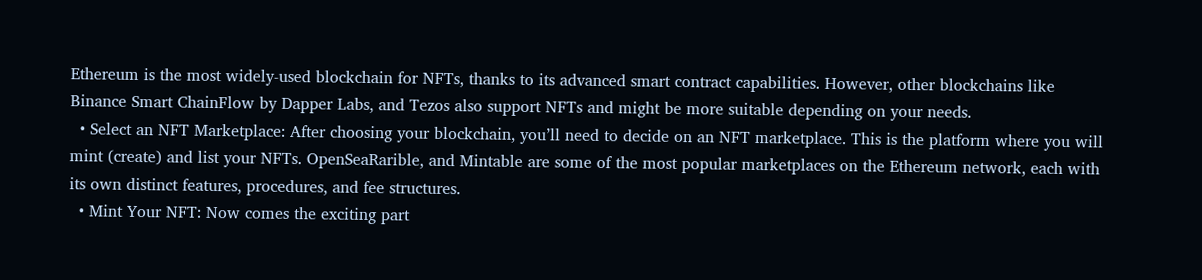Ethereum is the most widely-used blockchain for NFTs, thanks to its advanced smart contract capabilities. However, other blockchains like Binance Smart ChainFlow by Dapper Labs, and Tezos also support NFTs and might be more suitable depending on your needs.
  • Select an NFT Marketplace: After choosing your blockchain, you’ll need to decide on an NFT marketplace. This is the platform where you will mint (create) and list your NFTs. OpenSeaRarible, and Mintable are some of the most popular marketplaces on the Ethereum network, each with its own distinct features, procedures, and fee structures.
  • Mint Your NFT: Now comes the exciting part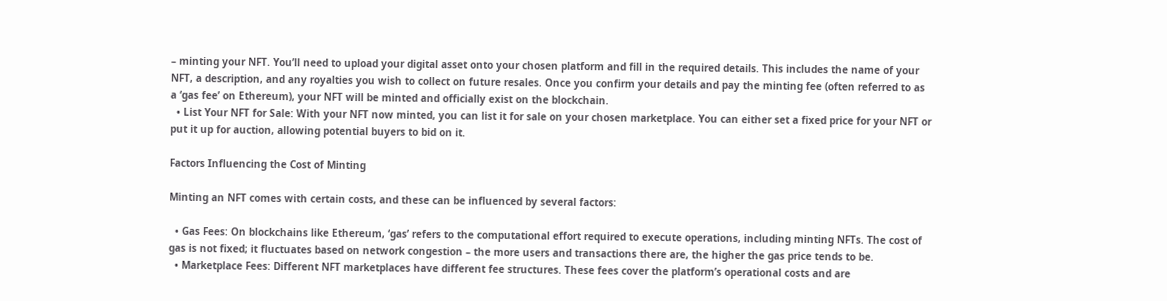– minting your NFT. You’ll need to upload your digital asset onto your chosen platform and fill in the required details. This includes the name of your NFT, a description, and any royalties you wish to collect on future resales. Once you confirm your details and pay the minting fee (often referred to as a ‘gas fee’ on Ethereum), your NFT will be minted and officially exist on the blockchain.
  • List Your NFT for Sale: With your NFT now minted, you can list it for sale on your chosen marketplace. You can either set a fixed price for your NFT or put it up for auction, allowing potential buyers to bid on it.

Factors Influencing the Cost of Minting

Minting an NFT comes with certain costs, and these can be influenced by several factors:

  • Gas Fees: On blockchains like Ethereum, ‘gas’ refers to the computational effort required to execute operations, including minting NFTs. The cost of gas is not fixed; it fluctuates based on network congestion – the more users and transactions there are, the higher the gas price tends to be.
  • Marketplace Fees: Different NFT marketplaces have different fee structures. These fees cover the platform’s operational costs and are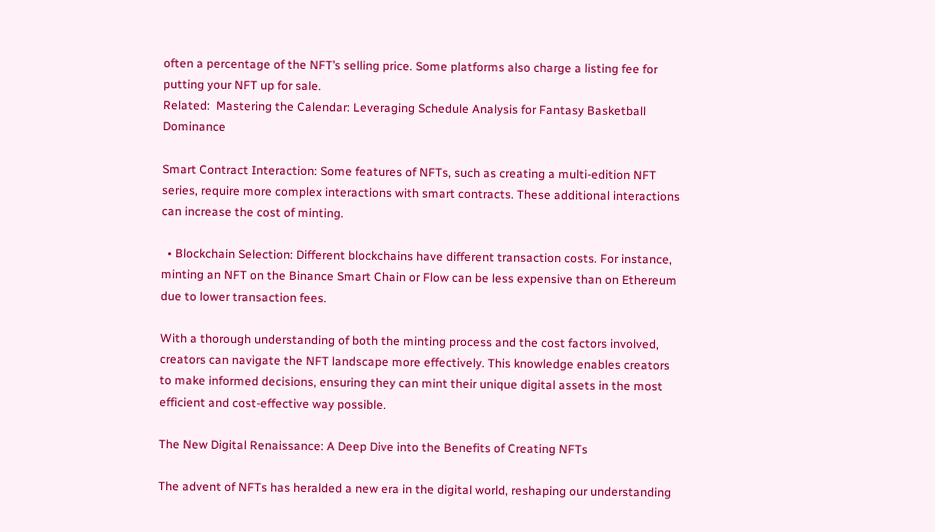often a percentage of the NFT’s selling price. Some platforms also charge a listing fee for putting your NFT up for sale.
Related:  Mastering the Calendar: Leveraging Schedule Analysis for Fantasy Basketball Dominance

Smart Contract Interaction: Some features of NFTs, such as creating a multi-edition NFT series, require more complex interactions with smart contracts. These additional interactions can increase the cost of minting.

  • Blockchain Selection: Different blockchains have different transaction costs. For instance, minting an NFT on the Binance Smart Chain or Flow can be less expensive than on Ethereum due to lower transaction fees.

With a thorough understanding of both the minting process and the cost factors involved, creators can navigate the NFT landscape more effectively. This knowledge enables creators to make informed decisions, ensuring they can mint their unique digital assets in the most efficient and cost-effective way possible.

The New Digital Renaissance: A Deep Dive into the Benefits of Creating NFTs

The advent of NFTs has heralded a new era in the digital world, reshaping our understanding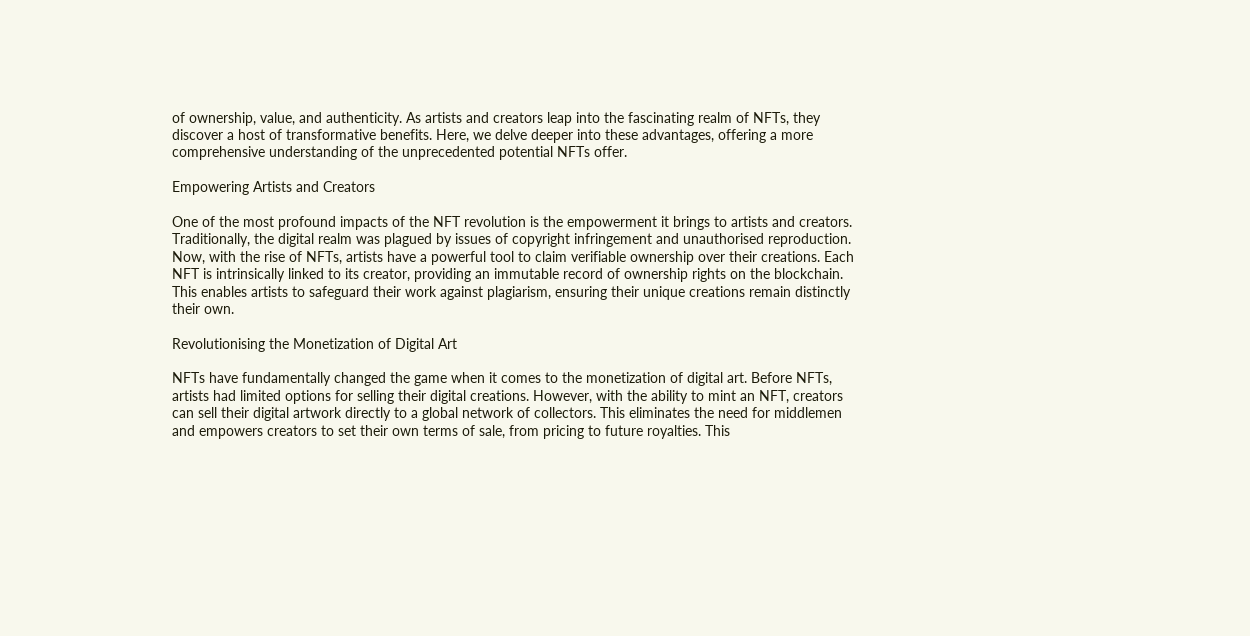of ownership, value, and authenticity. As artists and creators leap into the fascinating realm of NFTs, they discover a host of transformative benefits. Here, we delve deeper into these advantages, offering a more comprehensive understanding of the unprecedented potential NFTs offer.

Empowering Artists and Creators

One of the most profound impacts of the NFT revolution is the empowerment it brings to artists and creators. Traditionally, the digital realm was plagued by issues of copyright infringement and unauthorised reproduction. Now, with the rise of NFTs, artists have a powerful tool to claim verifiable ownership over their creations. Each NFT is intrinsically linked to its creator, providing an immutable record of ownership rights on the blockchain. This enables artists to safeguard their work against plagiarism, ensuring their unique creations remain distinctly their own.

Revolutionising the Monetization of Digital Art

NFTs have fundamentally changed the game when it comes to the monetization of digital art. Before NFTs, artists had limited options for selling their digital creations. However, with the ability to mint an NFT, creators can sell their digital artwork directly to a global network of collectors. This eliminates the need for middlemen and empowers creators to set their own terms of sale, from pricing to future royalties. This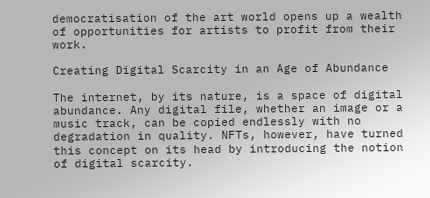democratisation of the art world opens up a wealth of opportunities for artists to profit from their work.

Creating Digital Scarcity in an Age of Abundance

The internet, by its nature, is a space of digital abundance. Any digital file, whether an image or a music track, can be copied endlessly with no degradation in quality. NFTs, however, have turned this concept on its head by introducing the notion of digital scarcity.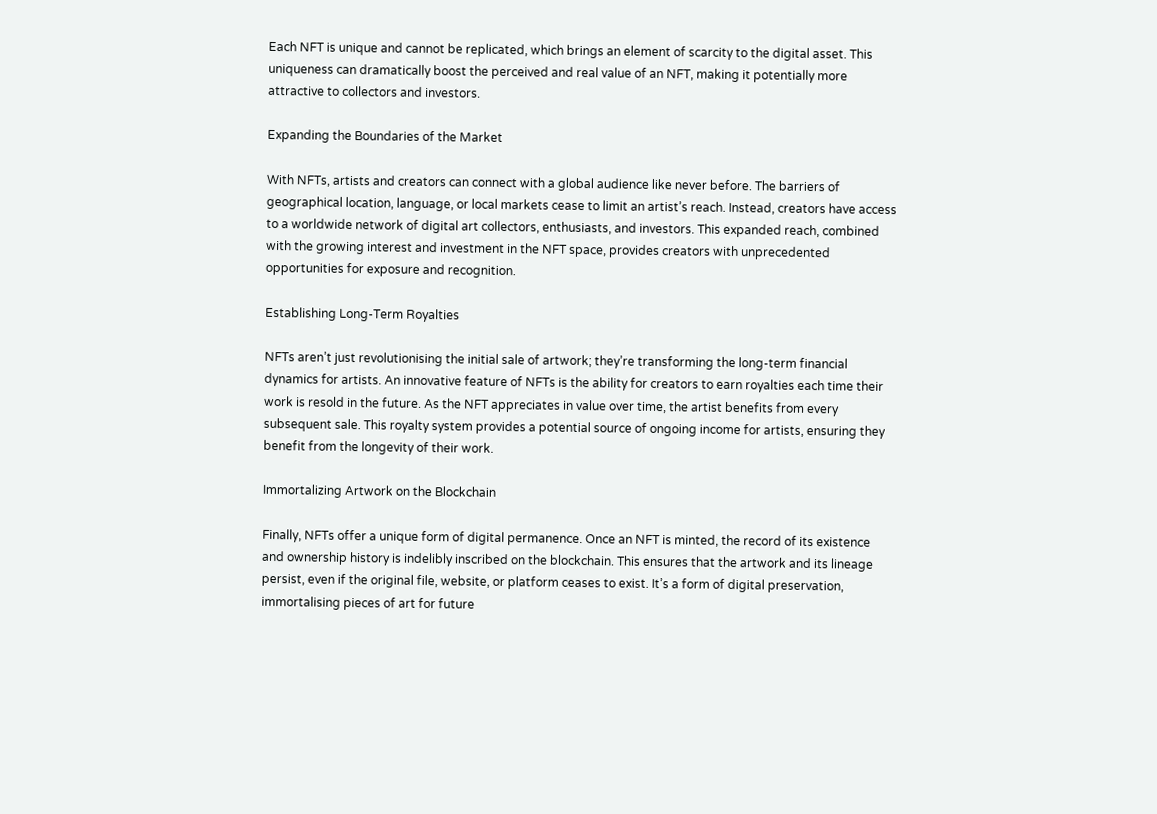Each NFT is unique and cannot be replicated, which brings an element of scarcity to the digital asset. This uniqueness can dramatically boost the perceived and real value of an NFT, making it potentially more attractive to collectors and investors.

Expanding the Boundaries of the Market

With NFTs, artists and creators can connect with a global audience like never before. The barriers of geographical location, language, or local markets cease to limit an artist’s reach. Instead, creators have access to a worldwide network of digital art collectors, enthusiasts, and investors. This expanded reach, combined with the growing interest and investment in the NFT space, provides creators with unprecedented opportunities for exposure and recognition.

Establishing Long-Term Royalties

NFTs aren’t just revolutionising the initial sale of artwork; they’re transforming the long-term financial dynamics for artists. An innovative feature of NFTs is the ability for creators to earn royalties each time their work is resold in the future. As the NFT appreciates in value over time, the artist benefits from every subsequent sale. This royalty system provides a potential source of ongoing income for artists, ensuring they benefit from the longevity of their work.

Immortalizing Artwork on the Blockchain

Finally, NFTs offer a unique form of digital permanence. Once an NFT is minted, the record of its existence and ownership history is indelibly inscribed on the blockchain. This ensures that the artwork and its lineage persist, even if the original file, website, or platform ceases to exist. It’s a form of digital preservation, immortalising pieces of art for future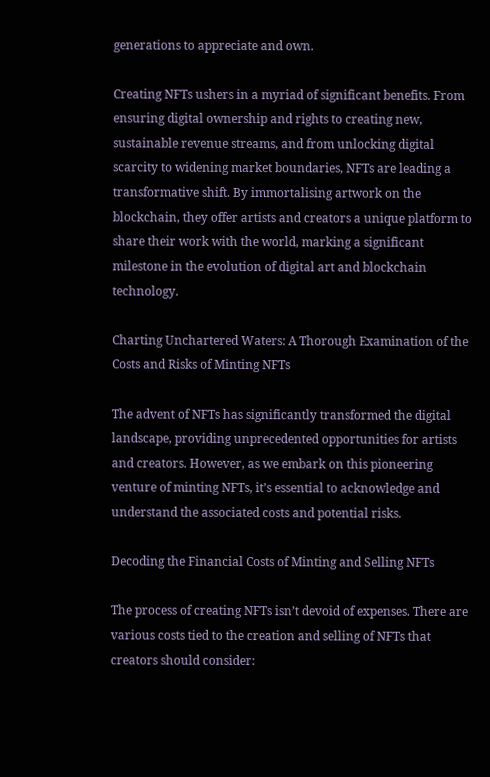generations to appreciate and own.

Creating NFTs ushers in a myriad of significant benefits. From ensuring digital ownership and rights to creating new, sustainable revenue streams, and from unlocking digital scarcity to widening market boundaries, NFTs are leading a transformative shift. By immortalising artwork on the blockchain, they offer artists and creators a unique platform to share their work with the world, marking a significant milestone in the evolution of digital art and blockchain technology.

Charting Unchartered Waters: A Thorough Examination of the Costs and Risks of Minting NFTs

The advent of NFTs has significantly transformed the digital landscape, providing unprecedented opportunities for artists and creators. However, as we embark on this pioneering venture of minting NFTs, it’s essential to acknowledge and understand the associated costs and potential risks.

Decoding the Financial Costs of Minting and Selling NFTs

The process of creating NFTs isn’t devoid of expenses. There are various costs tied to the creation and selling of NFTs that creators should consider: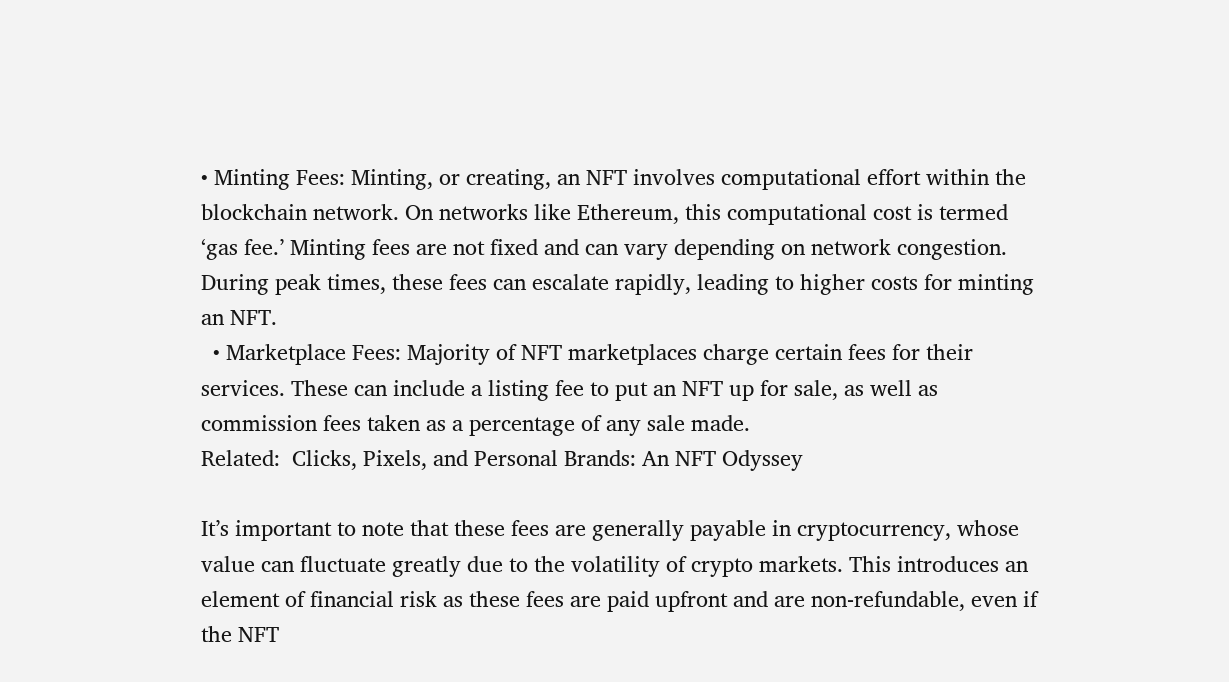• Minting Fees: Minting, or creating, an NFT involves computational effort within the blockchain network. On networks like Ethereum, this computational cost is termed ‘gas fee.’ Minting fees are not fixed and can vary depending on network congestion. During peak times, these fees can escalate rapidly, leading to higher costs for minting an NFT.
  • Marketplace Fees: Majority of NFT marketplaces charge certain fees for their services. These can include a listing fee to put an NFT up for sale, as well as commission fees taken as a percentage of any sale made.
Related:  Clicks, Pixels, and Personal Brands: An NFT Odyssey

It’s important to note that these fees are generally payable in cryptocurrency, whose value can fluctuate greatly due to the volatility of crypto markets. This introduces an element of financial risk as these fees are paid upfront and are non-refundable, even if the NFT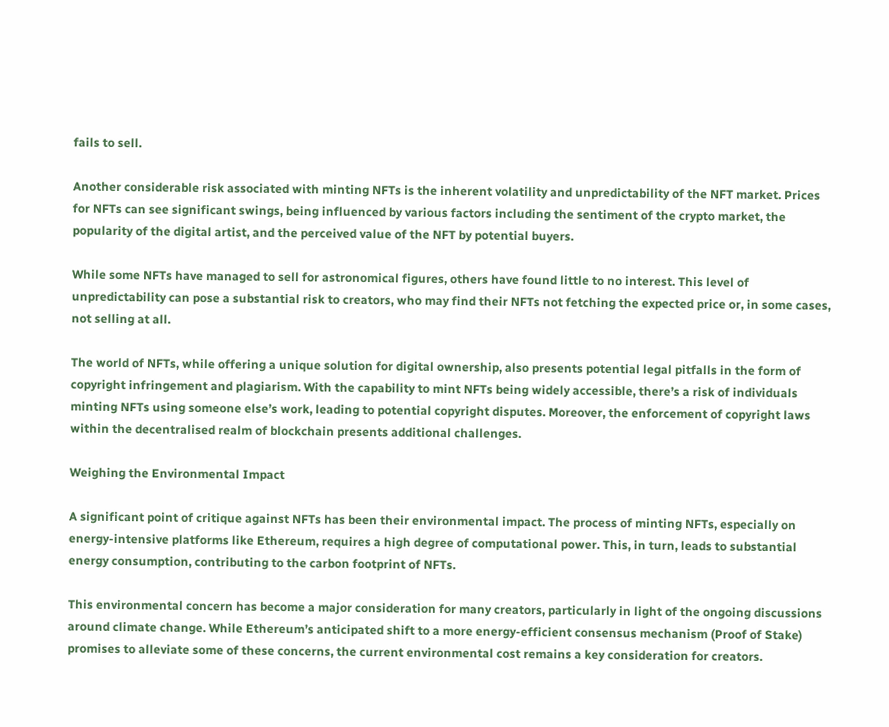fails to sell.

Another considerable risk associated with minting NFTs is the inherent volatility and unpredictability of the NFT market. Prices for NFTs can see significant swings, being influenced by various factors including the sentiment of the crypto market, the popularity of the digital artist, and the perceived value of the NFT by potential buyers.

While some NFTs have managed to sell for astronomical figures, others have found little to no interest. This level of unpredictability can pose a substantial risk to creators, who may find their NFTs not fetching the expected price or, in some cases, not selling at all.

The world of NFTs, while offering a unique solution for digital ownership, also presents potential legal pitfalls in the form of copyright infringement and plagiarism. With the capability to mint NFTs being widely accessible, there’s a risk of individuals minting NFTs using someone else’s work, leading to potential copyright disputes. Moreover, the enforcement of copyright laws within the decentralised realm of blockchain presents additional challenges.

Weighing the Environmental Impact

A significant point of critique against NFTs has been their environmental impact. The process of minting NFTs, especially on energy-intensive platforms like Ethereum, requires a high degree of computational power. This, in turn, leads to substantial energy consumption, contributing to the carbon footprint of NFTs.

This environmental concern has become a major consideration for many creators, particularly in light of the ongoing discussions around climate change. While Ethereum’s anticipated shift to a more energy-efficient consensus mechanism (Proof of Stake) promises to alleviate some of these concerns, the current environmental cost remains a key consideration for creators.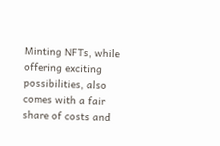Minting NFTs, while offering exciting possibilities, also comes with a fair share of costs and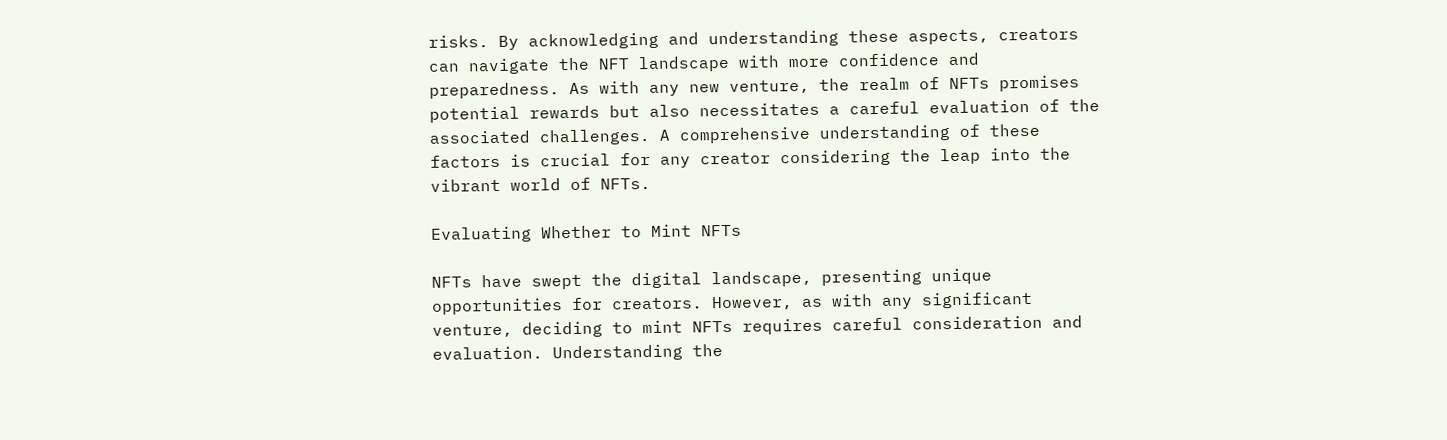risks. By acknowledging and understanding these aspects, creators can navigate the NFT landscape with more confidence and preparedness. As with any new venture, the realm of NFTs promises potential rewards but also necessitates a careful evaluation of the associated challenges. A comprehensive understanding of these factors is crucial for any creator considering the leap into the vibrant world of NFTs.

Evaluating Whether to Mint NFTs

NFTs have swept the digital landscape, presenting unique opportunities for creators. However, as with any significant venture, deciding to mint NFTs requires careful consideration and evaluation. Understanding the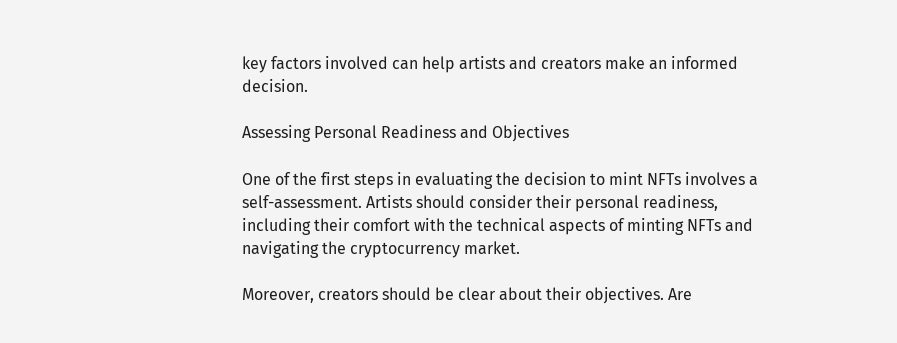key factors involved can help artists and creators make an informed decision.

Assessing Personal Readiness and Objectives

One of the first steps in evaluating the decision to mint NFTs involves a self-assessment. Artists should consider their personal readiness, including their comfort with the technical aspects of minting NFTs and navigating the cryptocurrency market.

Moreover, creators should be clear about their objectives. Are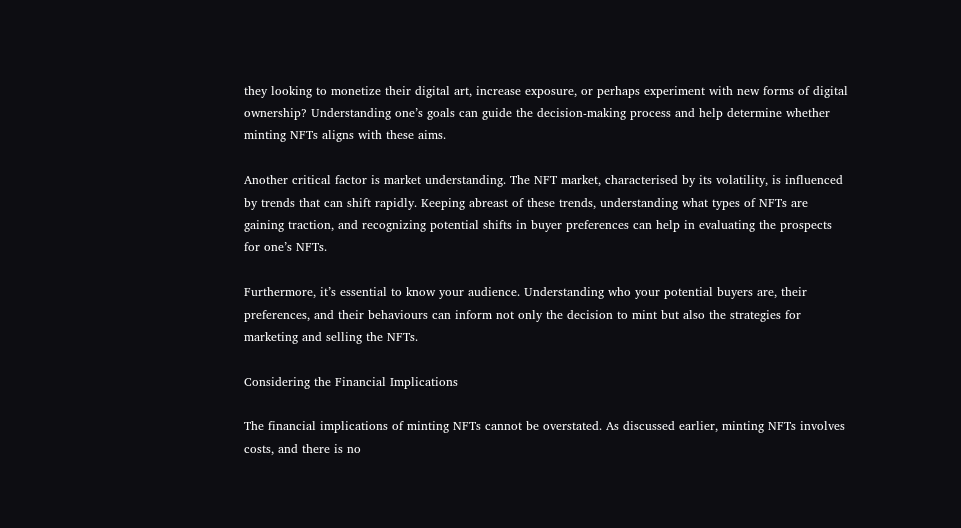they looking to monetize their digital art, increase exposure, or perhaps experiment with new forms of digital ownership? Understanding one’s goals can guide the decision-making process and help determine whether minting NFTs aligns with these aims.

Another critical factor is market understanding. The NFT market, characterised by its volatility, is influenced by trends that can shift rapidly. Keeping abreast of these trends, understanding what types of NFTs are gaining traction, and recognizing potential shifts in buyer preferences can help in evaluating the prospects for one’s NFTs.

Furthermore, it’s essential to know your audience. Understanding who your potential buyers are, their preferences, and their behaviours can inform not only the decision to mint but also the strategies for marketing and selling the NFTs.

Considering the Financial Implications

The financial implications of minting NFTs cannot be overstated. As discussed earlier, minting NFTs involves costs, and there is no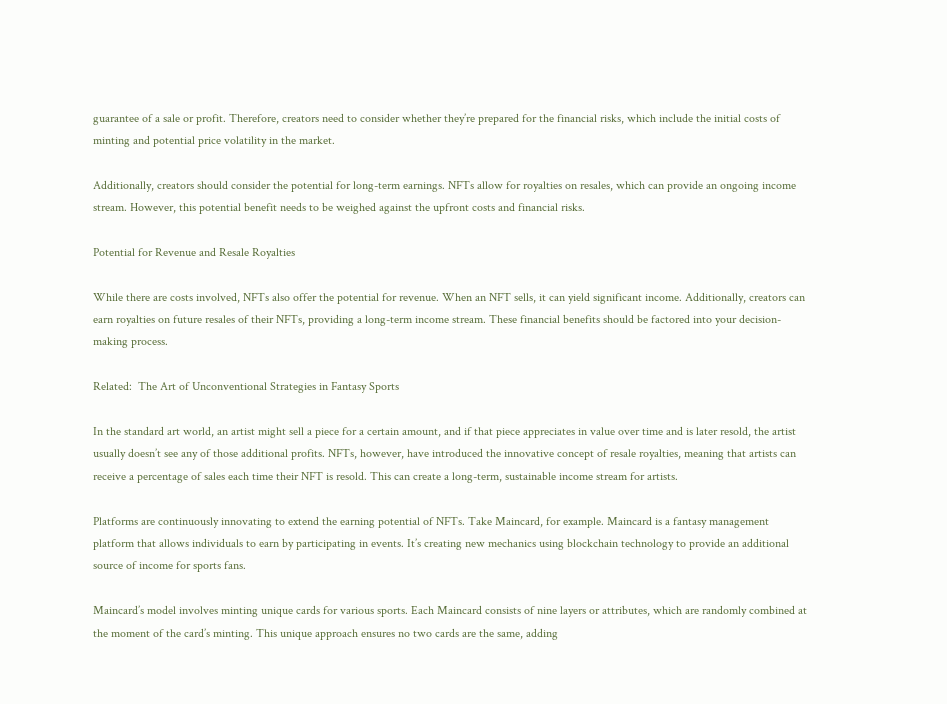guarantee of a sale or profit. Therefore, creators need to consider whether they’re prepared for the financial risks, which include the initial costs of minting and potential price volatility in the market.

Additionally, creators should consider the potential for long-term earnings. NFTs allow for royalties on resales, which can provide an ongoing income stream. However, this potential benefit needs to be weighed against the upfront costs and financial risks.

Potential for Revenue and Resale Royalties

While there are costs involved, NFTs also offer the potential for revenue. When an NFT sells, it can yield significant income. Additionally, creators can earn royalties on future resales of their NFTs, providing a long-term income stream. These financial benefits should be factored into your decision-making process.

Related:  The Art of Unconventional Strategies in Fantasy Sports

In the standard art world, an artist might sell a piece for a certain amount, and if that piece appreciates in value over time and is later resold, the artist usually doesn’t see any of those additional profits. NFTs, however, have introduced the innovative concept of resale royalties, meaning that artists can receive a percentage of sales each time their NFT is resold. This can create a long-term, sustainable income stream for artists.

Platforms are continuously innovating to extend the earning potential of NFTs. Take Maincard, for example. Maincard is a fantasy management platform that allows individuals to earn by participating in events. It’s creating new mechanics using blockchain technology to provide an additional source of income for sports fans.

Maincard’s model involves minting unique cards for various sports. Each Maincard consists of nine layers or attributes, which are randomly combined at the moment of the card’s minting. This unique approach ensures no two cards are the same, adding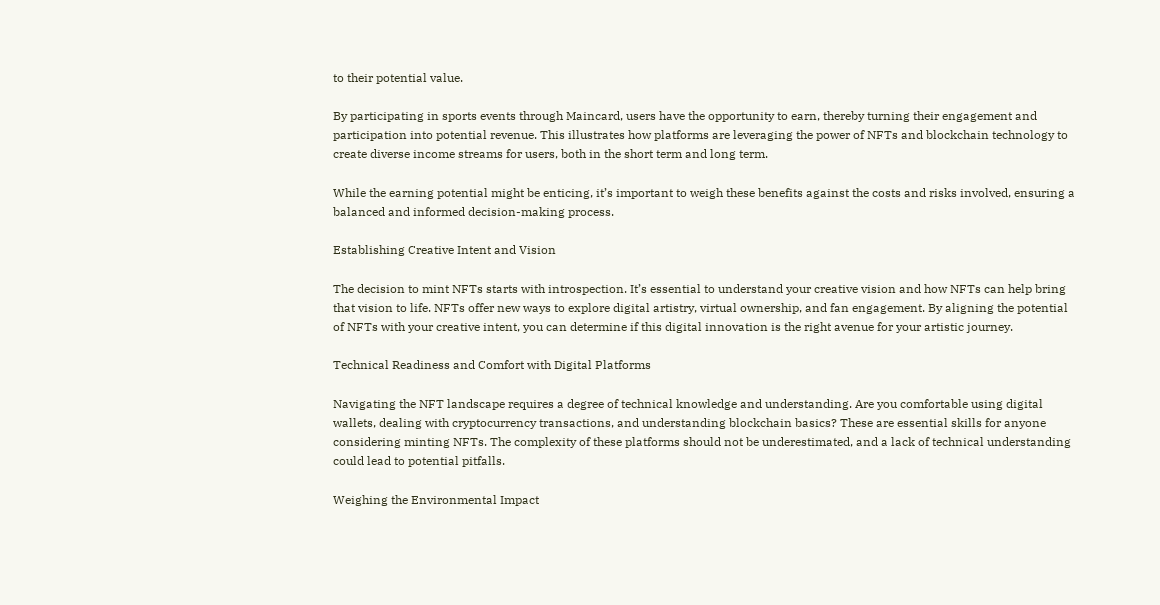to their potential value.

By participating in sports events through Maincard, users have the opportunity to earn, thereby turning their engagement and participation into potential revenue. This illustrates how platforms are leveraging the power of NFTs and blockchain technology to create diverse income streams for users, both in the short term and long term.

While the earning potential might be enticing, it’s important to weigh these benefits against the costs and risks involved, ensuring a balanced and informed decision-making process.

Establishing Creative Intent and Vision

The decision to mint NFTs starts with introspection. It’s essential to understand your creative vision and how NFTs can help bring that vision to life. NFTs offer new ways to explore digital artistry, virtual ownership, and fan engagement. By aligning the potential of NFTs with your creative intent, you can determine if this digital innovation is the right avenue for your artistic journey.

Technical Readiness and Comfort with Digital Platforms

Navigating the NFT landscape requires a degree of technical knowledge and understanding. Are you comfortable using digital wallets, dealing with cryptocurrency transactions, and understanding blockchain basics? These are essential skills for anyone considering minting NFTs. The complexity of these platforms should not be underestimated, and a lack of technical understanding could lead to potential pitfalls.

Weighing the Environmental Impact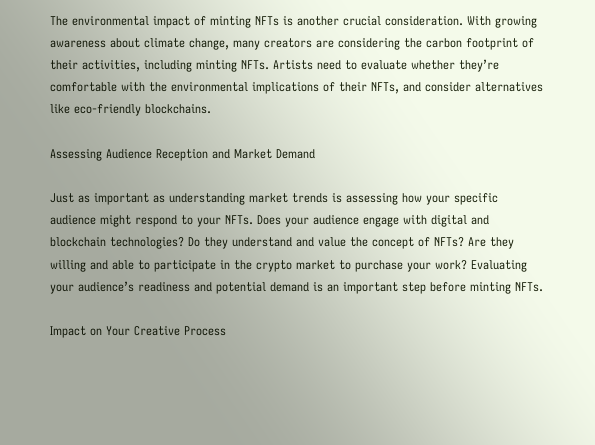The environmental impact of minting NFTs is another crucial consideration. With growing awareness about climate change, many creators are considering the carbon footprint of their activities, including minting NFTs. Artists need to evaluate whether they’re comfortable with the environmental implications of their NFTs, and consider alternatives like eco-friendly blockchains.

Assessing Audience Reception and Market Demand

Just as important as understanding market trends is assessing how your specific audience might respond to your NFTs. Does your audience engage with digital and blockchain technologies? Do they understand and value the concept of NFTs? Are they willing and able to participate in the crypto market to purchase your work? Evaluating your audience’s readiness and potential demand is an important step before minting NFTs.

Impact on Your Creative Process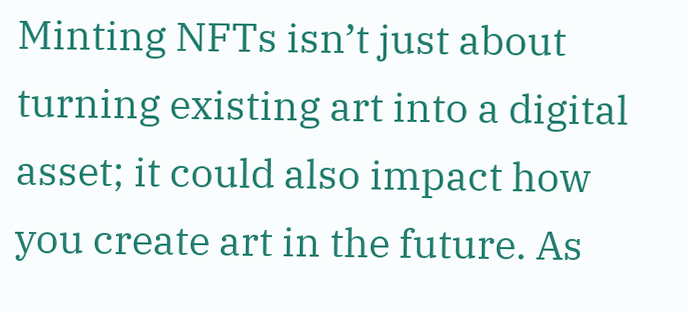Minting NFTs isn’t just about turning existing art into a digital asset; it could also impact how you create art in the future. As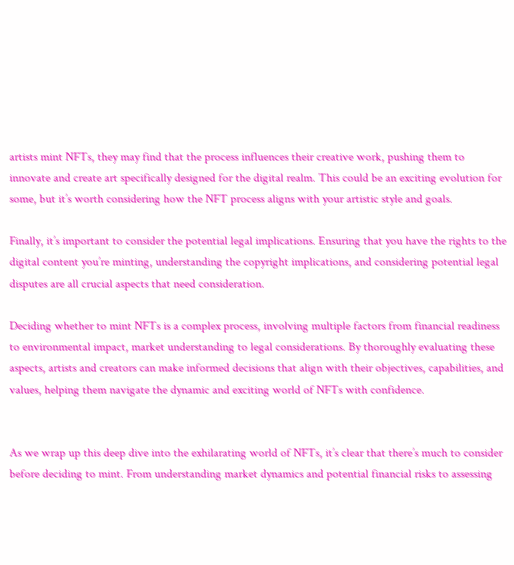artists mint NFTs, they may find that the process influences their creative work, pushing them to innovate and create art specifically designed for the digital realm. This could be an exciting evolution for some, but it’s worth considering how the NFT process aligns with your artistic style and goals.

Finally, it’s important to consider the potential legal implications. Ensuring that you have the rights to the digital content you’re minting, understanding the copyright implications, and considering potential legal disputes are all crucial aspects that need consideration.

Deciding whether to mint NFTs is a complex process, involving multiple factors from financial readiness to environmental impact, market understanding to legal considerations. By thoroughly evaluating these aspects, artists and creators can make informed decisions that align with their objectives, capabilities, and values, helping them navigate the dynamic and exciting world of NFTs with confidence.


As we wrap up this deep dive into the exhilarating world of NFTs, it’s clear that there’s much to consider before deciding to mint. From understanding market dynamics and potential financial risks to assessing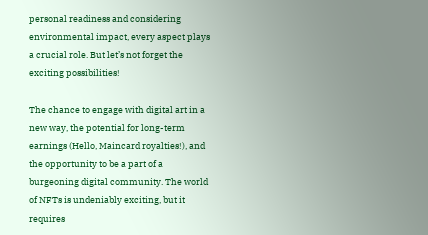personal readiness and considering environmental impact, every aspect plays a crucial role. But let’s not forget the exciting possibilities!

The chance to engage with digital art in a new way, the potential for long-term earnings (Hello, Maincard royalties!), and the opportunity to be a part of a burgeoning digital community. The world of NFTs is undeniably exciting, but it requires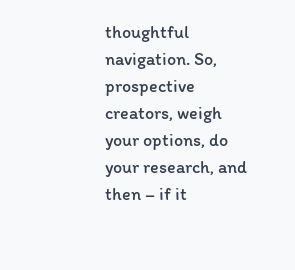thoughtful navigation. So, prospective creators, weigh your options, do your research, and then – if it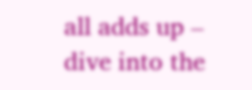all adds up – dive into the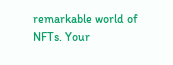remarkable world of NFTs. Your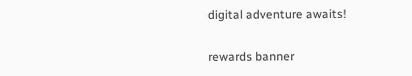digital adventure awaits!

rewards banner